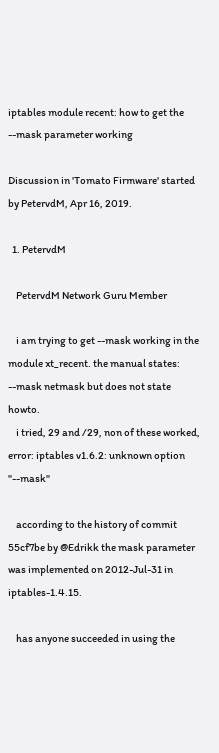iptables module recent: how to get the --mask parameter working

Discussion in 'Tomato Firmware' started by PetervdM, Apr 16, 2019.

  1. PetervdM

    PetervdM Network Guru Member

    i am trying to get --mask working in the module xt_recent. the manual states: --mask netmask but does not state howto.
    i tried, 29 and /29, non of these worked, error: iptables v1.6.2: unknown option "--mask"

    according to the history of commit 55cf7be by @Edrikk the mask parameter was implemented on 2012-Jul-31 in iptables-1.4.15.

    has anyone succeeded in using the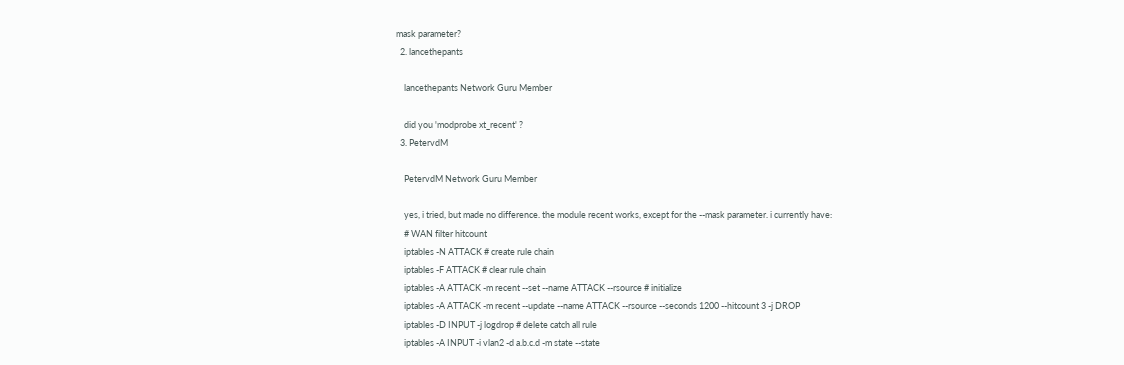mask parameter?
  2. lancethepants

    lancethepants Network Guru Member

    did you 'modprobe xt_recent' ?
  3. PetervdM

    PetervdM Network Guru Member

    yes, i tried, but made no difference. the module recent works, except for the --mask parameter. i currently have:
    # WAN filter hitcount
    iptables -N ATTACK # create rule chain
    iptables -F ATTACK # clear rule chain
    iptables -A ATTACK -m recent --set --name ATTACK --rsource # initialize
    iptables -A ATTACK -m recent --update --name ATTACK --rsource --seconds 1200 --hitcount 3 -j DROP
    iptables -D INPUT -j logdrop # delete catch all rule
    iptables -A INPUT -i vlan2 -d a.b.c.d -m state --state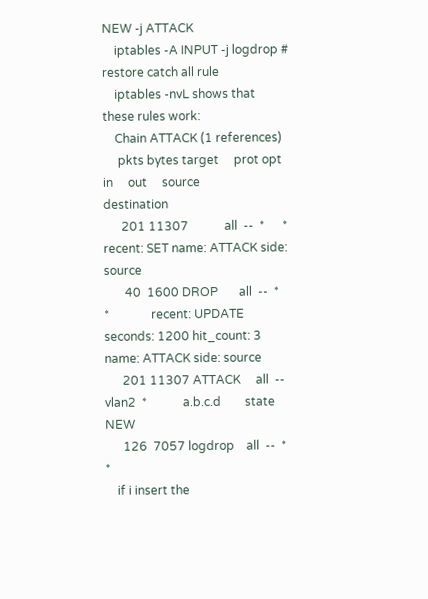NEW -j ATTACK
    iptables -A INPUT -j logdrop # restore catch all rule
    iptables -nvL shows that these rules work:
    Chain ATTACK (1 references)
     pkts bytes target     prot opt in     out     source               destination
      201 11307            all  --  *      *              recent: SET name: ATTACK side: source
       40  1600 DROP       all  --  *      *              recent: UPDATE seconds: 1200 hit_count: 3 name: ATTACK side: source
      201 11307 ATTACK     all  --  vlan2  *            a.b.c.d        state NEW
      126  7057 logdrop    all  --  *      *
    if i insert the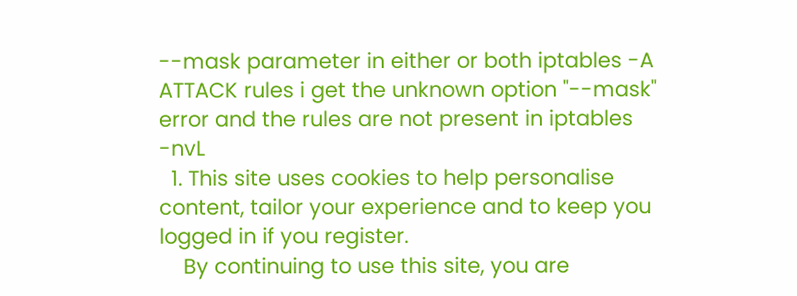--mask parameter in either or both iptables -A ATTACK rules i get the unknown option "--mask" error and the rules are not present in iptables -nvL
  1. This site uses cookies to help personalise content, tailor your experience and to keep you logged in if you register.
    By continuing to use this site, you are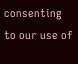consenting to our use of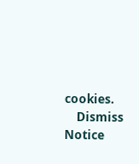cookies.
    Dismiss Notice